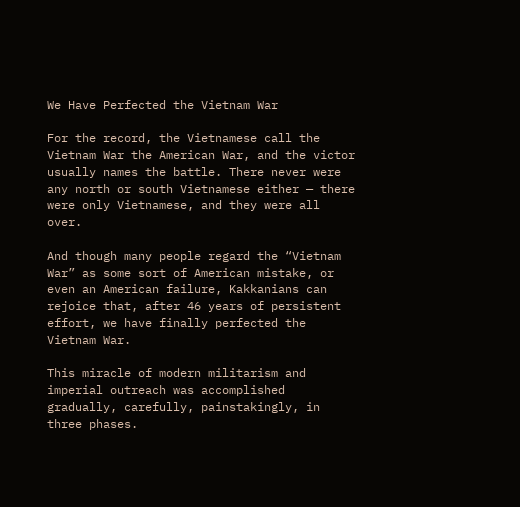We Have Perfected the Vietnam War

For the record, the Vietnamese call the Vietnam War the American War, and the victor usually names the battle. There never were any north or south Vietnamese either — there were only Vietnamese, and they were all over.

And though many people regard the “Vietnam War” as some sort of American mistake, or even an American failure, Kakkanians can rejoice that, after 46 years of persistent effort, we have finally perfected the Vietnam War.

This miracle of modern militarism and imperial outreach was accomplished gradually, carefully, painstakingly, in three phases.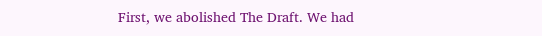First, we abolished The Draft. We had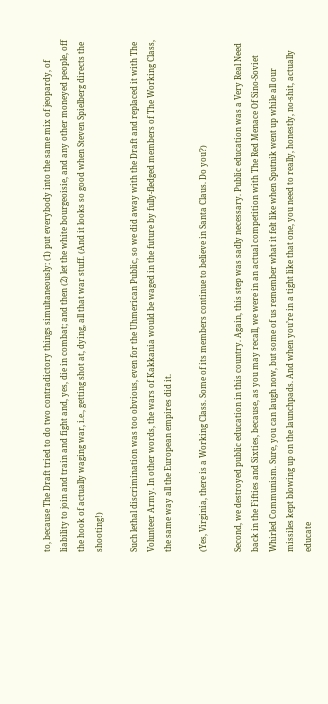to, because The Draft tried to do two contradictory things simultaneously: (1) put everybody into the same mix of jeopardy, of liability to join and train and fight and, yes, die in combat; and then (2) let the white bourgeoisie, and any other moneyed people, off the hook of actually waging war, i.e., getting shot at, dying, all that war stuff. (And it looks so good when Steven Spielberg directs the shooting!)

Such lethal discrimination was too obvious, even for the Uhmerican Public, so we did away with the Draft and replaced it with The Volunteer Army. In other words, the wars of Kakkania would be waged in the future by fully-fledged members of The Working Class, the same way all the European empires did it.

(Yes, Virginia, there is a Working Class. Some of its members continue to believe in Santa Claus. Do you?)

Second, we destroyed public education in this country. Again, this step was sadly necessary. Public education was a Very Real Need back in the Fifties and Sixties, because, as you may recall, we were in an actual competition with The Red Menace Of Sino-Soviet Whirled Communism. Sure, you can laugh now, but some of us remember what it felt like when Sputnik went up while all our missiles kept blowing up on the launchpads. And when you’re in a tight like that one, you need to really, honestly, no-shit, actually educate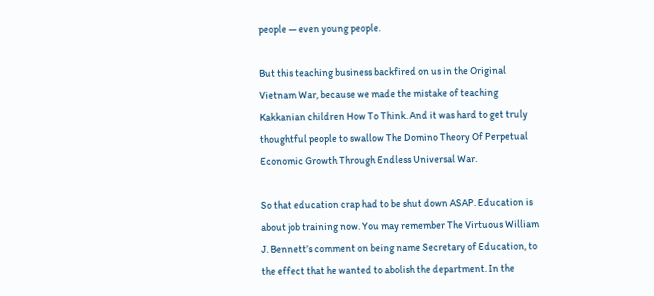people — even young people.

But this teaching business backfired on us in the Original Vietnam War, because we made the mistake of teaching Kakkanian children How To Think. And it was hard to get truly thoughtful people to swallow The Domino Theory Of Perpetual Economic Growth Through Endless Universal War.

So that education crap had to be shut down ASAP. Education is about job training now. You may remember The Virtuous William J. Bennett’s comment on being name Secretary of Education, to the effect that he wanted to abolish the department. In the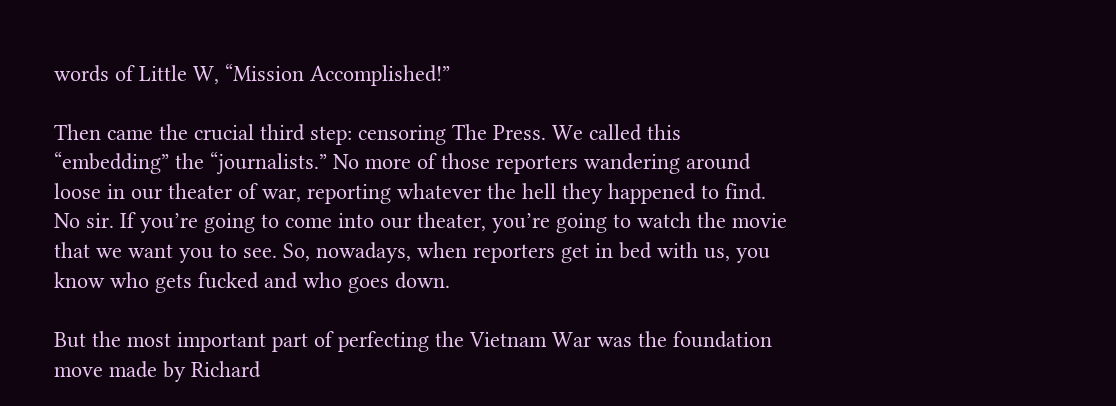words of Little W, “Mission Accomplished!”

Then came the crucial third step: censoring The Press. We called this “embedding” the “journalists.” No more of those reporters wandering around loose in our theater of war, reporting whatever the hell they happened to find. No sir. If you’re going to come into our theater, you’re going to watch the movie that we want you to see. So, nowadays, when reporters get in bed with us, you know who gets fucked and who goes down.

But the most important part of perfecting the Vietnam War was the foundation move made by Richard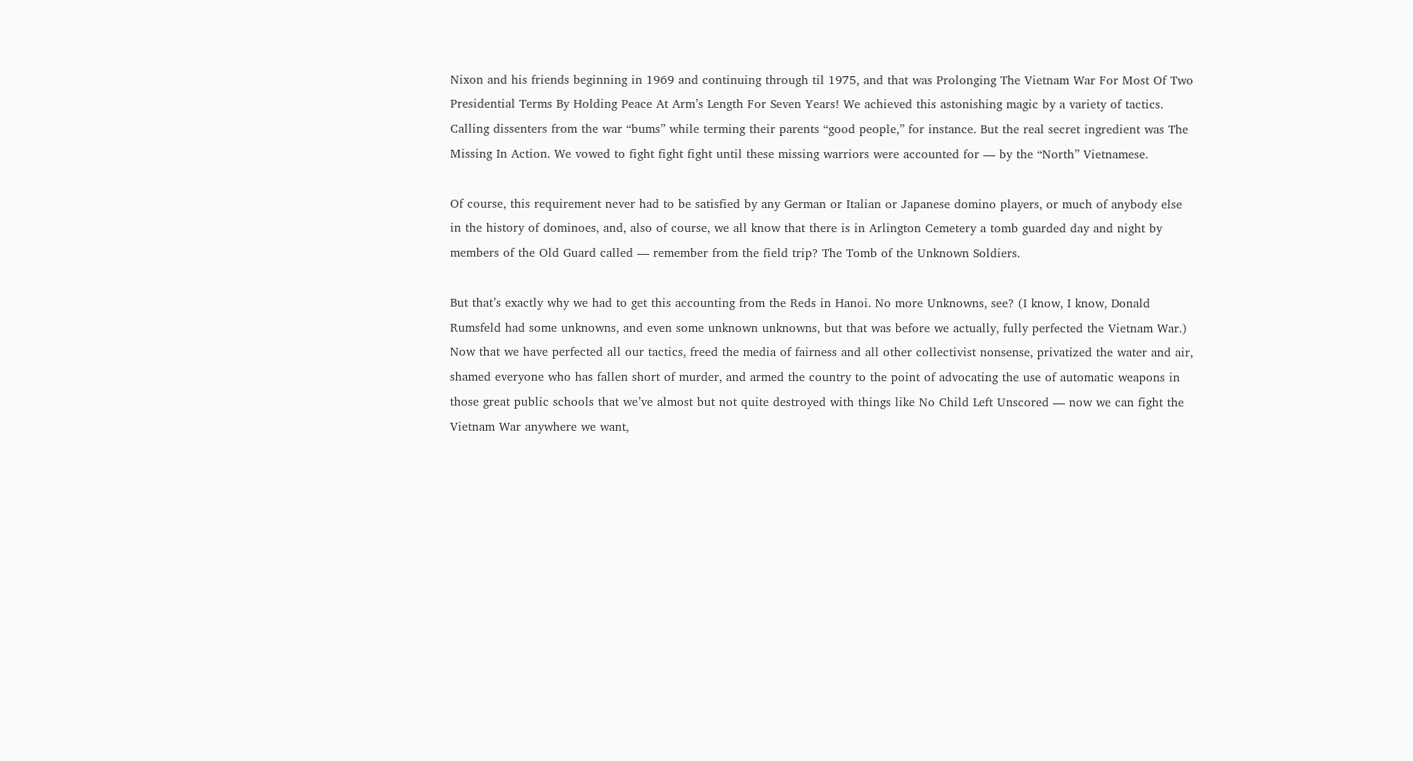Nixon and his friends beginning in 1969 and continuing through til 1975, and that was Prolonging The Vietnam War For Most Of Two Presidential Terms By Holding Peace At Arm’s Length For Seven Years! We achieved this astonishing magic by a variety of tactics. Calling dissenters from the war “bums” while terming their parents “good people,” for instance. But the real secret ingredient was The Missing In Action. We vowed to fight fight fight until these missing warriors were accounted for — by the “North” Vietnamese.

Of course, this requirement never had to be satisfied by any German or Italian or Japanese domino players, or much of anybody else in the history of dominoes, and, also of course, we all know that there is in Arlington Cemetery a tomb guarded day and night by members of the Old Guard called — remember from the field trip? The Tomb of the Unknown Soldiers.

But that’s exactly why we had to get this accounting from the Reds in Hanoi. No more Unknowns, see? (I know, I know, Donald Rumsfeld had some unknowns, and even some unknown unknowns, but that was before we actually, fully perfected the Vietnam War.) Now that we have perfected all our tactics, freed the media of fairness and all other collectivist nonsense, privatized the water and air, shamed everyone who has fallen short of murder, and armed the country to the point of advocating the use of automatic weapons in those great public schools that we’ve almost but not quite destroyed with things like No Child Left Unscored — now we can fight the Vietnam War anywhere we want,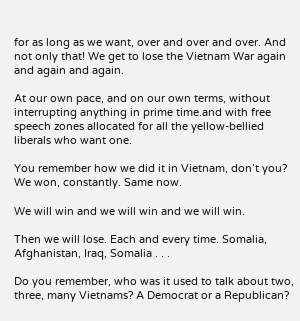for as long as we want, over and over and over. And not only that! We get to lose the Vietnam War again and again and again.

At our own pace, and on our own terms, without interrupting anything in prime time.and with free speech zones allocated for all the yellow-bellied liberals who want one.

You remember how we did it in Vietnam, don’t you? We won, constantly. Same now.

We will win and we will win and we will win.

Then we will lose. Each and every time. Somalia, Afghanistan, Iraq, Somalia . . .

Do you remember, who was it used to talk about two, three, many Vietnams? A Democrat or a Republican?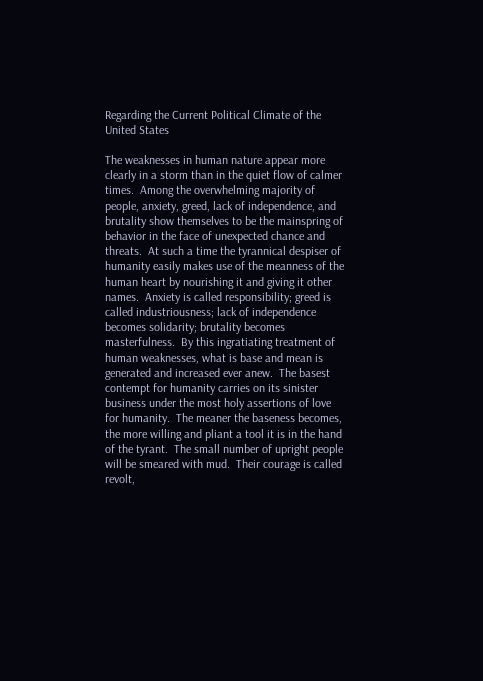Regarding the Current Political Climate of the United States

The weaknesses in human nature appear more clearly in a storm than in the quiet flow of calmer times.  Among the overwhelming majority of people, anxiety, greed, lack of independence, and brutality show themselves to be the mainspring of behavior in the face of unexpected chance and threats.  At such a time the tyrannical despiser of humanity easily makes use of the meanness of the human heart by nourishing it and giving it other names.  Anxiety is called responsibility; greed is called industriousness; lack of independence becomes solidarity; brutality becomes masterfulness.  By this ingratiating treatment of human weaknesses, what is base and mean is generated and increased ever anew.  The basest contempt for humanity carries on its sinister business under the most holy assertions of love for humanity.  The meaner the baseness becomes, the more willing and pliant a tool it is in the hand of the tyrant.  The small number of upright people will be smeared with mud.  Their courage is called revolt,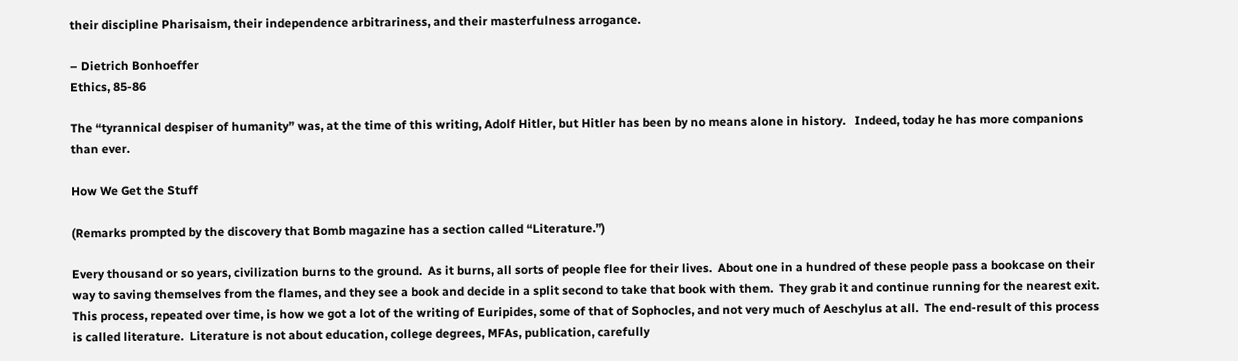their discipline Pharisaism, their independence arbitrariness, and their masterfulness arrogance.

– Dietrich Bonhoeffer
Ethics, 85-86

The “tyrannical despiser of humanity” was, at the time of this writing, Adolf Hitler, but Hitler has been by no means alone in history.   Indeed, today he has more companions than ever.

How We Get the Stuff

(Remarks prompted by the discovery that Bomb magazine has a section called “Literature.”)

Every thousand or so years, civilization burns to the ground.  As it burns, all sorts of people flee for their lives.  About one in a hundred of these people pass a bookcase on their way to saving themselves from the flames, and they see a book and decide in a split second to take that book with them.  They grab it and continue running for the nearest exit.  This process, repeated over time, is how we got a lot of the writing of Euripides, some of that of Sophocles, and not very much of Aeschylus at all.  The end-result of this process is called literature.  Literature is not about education, college degrees, MFAs, publication, carefully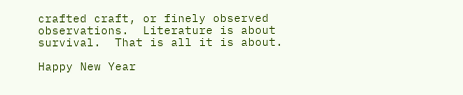crafted craft, or finely observed observations.  Literature is about survival.  That is all it is about.

Happy New Year